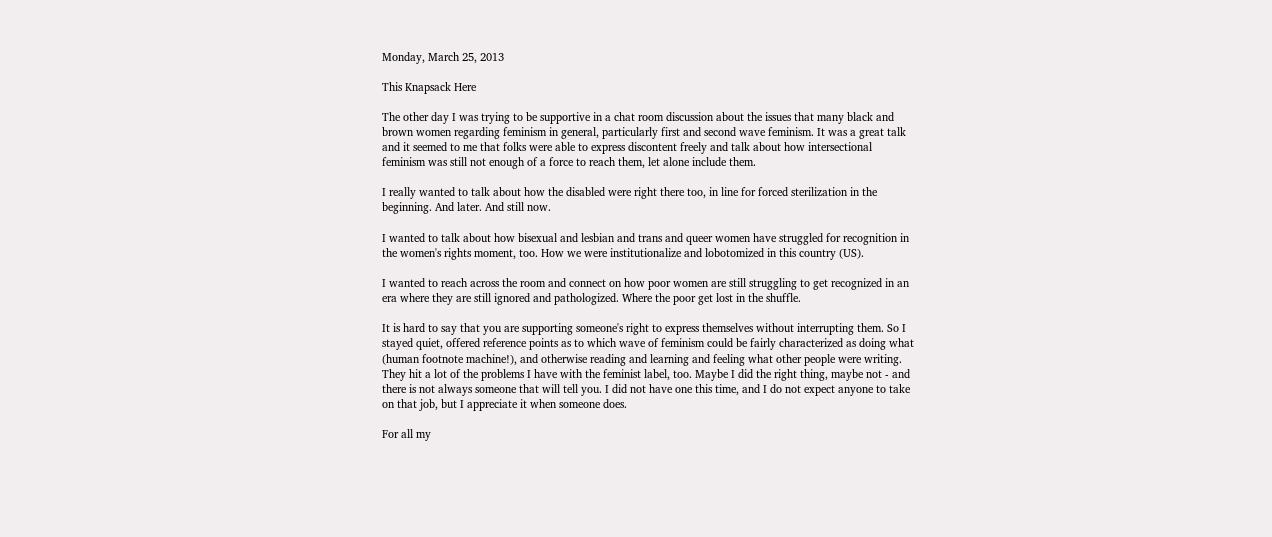Monday, March 25, 2013

This Knapsack Here

The other day I was trying to be supportive in a chat room discussion about the issues that many black and brown women regarding feminism in general, particularly first and second wave feminism. It was a great talk and it seemed to me that folks were able to express discontent freely and talk about how intersectional feminism was still not enough of a force to reach them, let alone include them.

I really wanted to talk about how the disabled were right there too, in line for forced sterilization in the beginning. And later. And still now.

I wanted to talk about how bisexual and lesbian and trans and queer women have struggled for recognition in the women's rights moment, too. How we were institutionalize and lobotomized in this country (US).

I wanted to reach across the room and connect on how poor women are still struggling to get recognized in an era where they are still ignored and pathologized. Where the poor get lost in the shuffle.

It is hard to say that you are supporting someone's right to express themselves without interrupting them. So I stayed quiet, offered reference points as to which wave of feminism could be fairly characterized as doing what (human footnote machine!), and otherwise reading and learning and feeling what other people were writing. They hit a lot of the problems I have with the feminist label, too. Maybe I did the right thing, maybe not - and there is not always someone that will tell you. I did not have one this time, and I do not expect anyone to take on that job, but I appreciate it when someone does.

For all my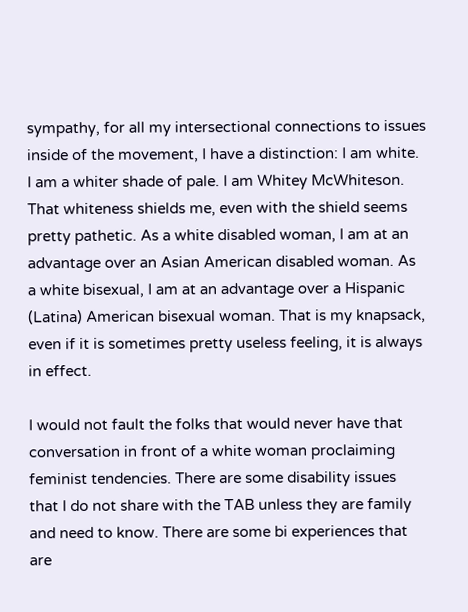sympathy, for all my intersectional connections to issues inside of the movement, I have a distinction: I am white. I am a whiter shade of pale. I am Whitey McWhiteson. That whiteness shields me, even with the shield seems pretty pathetic. As a white disabled woman, I am at an advantage over an Asian American disabled woman. As a white bisexual, I am at an advantage over a Hispanic (Latina) American bisexual woman. That is my knapsack, even if it is sometimes pretty useless feeling, it is always in effect.

I would not fault the folks that would never have that conversation in front of a white woman proclaiming feminist tendencies. There are some disability issues that I do not share with the TAB unless they are family and need to know. There are some bi experiences that are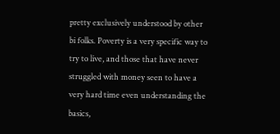pretty exclusively understood by other bi folks. Poverty is a very specific way to try to live, and those that have never struggled with money seen to have a very hard time even understanding the basics,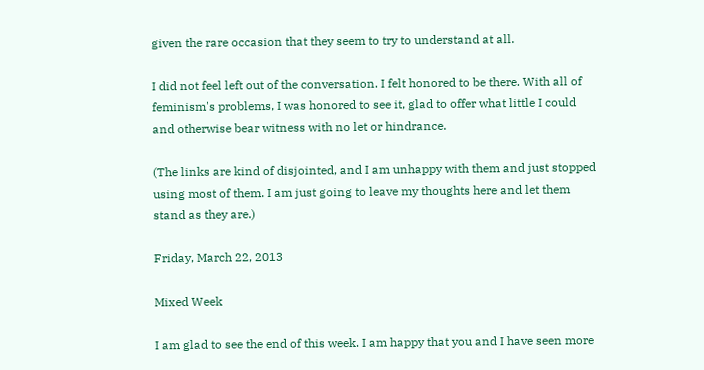given the rare occasion that they seem to try to understand at all.

I did not feel left out of the conversation. I felt honored to be there. With all of feminism's problems, I was honored to see it, glad to offer what little I could and otherwise bear witness with no let or hindrance.

(The links are kind of disjointed, and I am unhappy with them and just stopped using most of them. I am just going to leave my thoughts here and let them stand as they are.)

Friday, March 22, 2013

Mixed Week

I am glad to see the end of this week. I am happy that you and I have seen more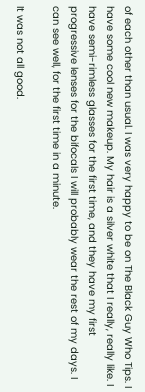of each other than usual. I was very happy to be on The Black Guy Who Tips. I have some cool new makeup. My hair is a silver white that I really, really like. I have semi-rimless glasses for the first time, and they have my first progressive lenses for the bifocals I will probably wear the rest of my days. I can see well, for the first time in a minute.

It was not all good.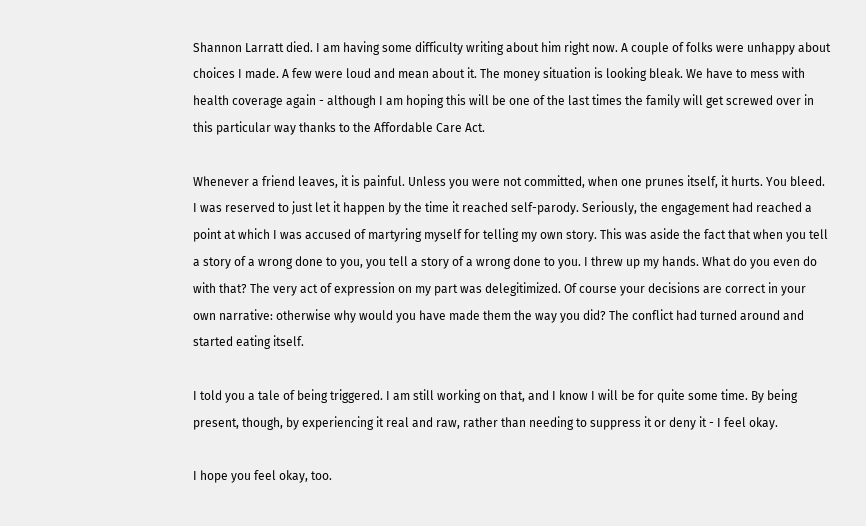Shannon Larratt died. I am having some difficulty writing about him right now. A couple of folks were unhappy about choices I made. A few were loud and mean about it. The money situation is looking bleak. We have to mess with health coverage again - although I am hoping this will be one of the last times the family will get screwed over in this particular way thanks to the Affordable Care Act.

Whenever a friend leaves, it is painful. Unless you were not committed, when one prunes itself, it hurts. You bleed. I was reserved to just let it happen by the time it reached self-parody. Seriously, the engagement had reached a point at which I was accused of martyring myself for telling my own story. This was aside the fact that when you tell a story of a wrong done to you, you tell a story of a wrong done to you. I threw up my hands. What do you even do with that? The very act of expression on my part was delegitimized. Of course your decisions are correct in your own narrative: otherwise why would you have made them the way you did? The conflict had turned around and started eating itself.

I told you a tale of being triggered. I am still working on that, and I know I will be for quite some time. By being present, though, by experiencing it real and raw, rather than needing to suppress it or deny it - I feel okay.

I hope you feel okay, too.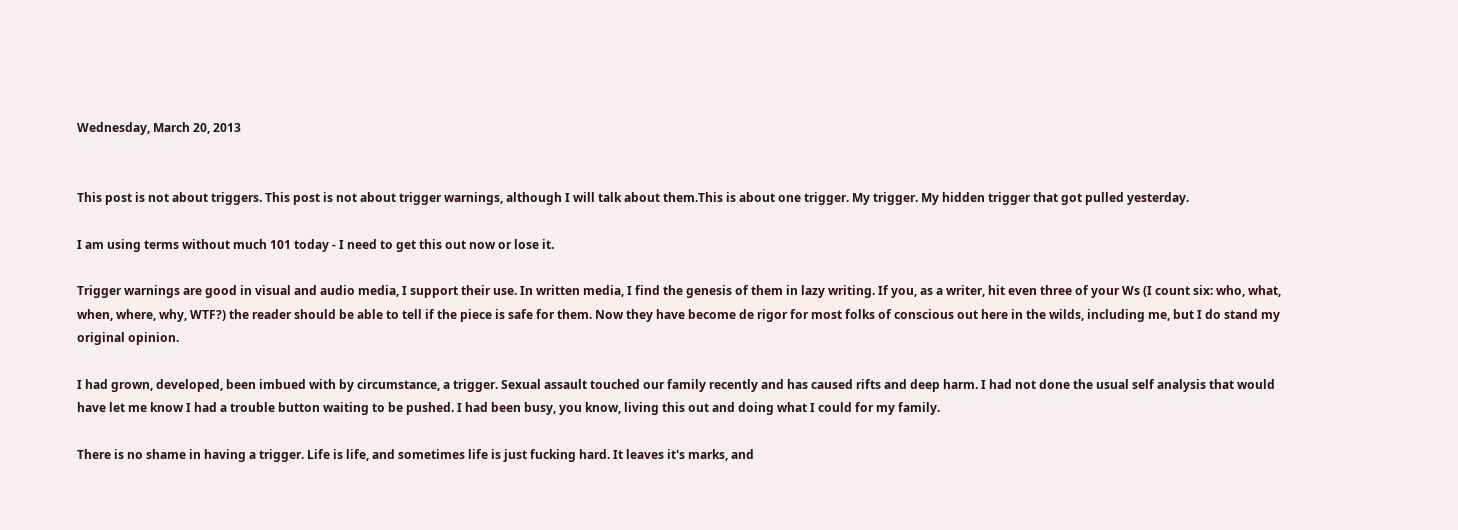Wednesday, March 20, 2013


This post is not about triggers. This post is not about trigger warnings, although I will talk about them.This is about one trigger. My trigger. My hidden trigger that got pulled yesterday.

I am using terms without much 101 today - I need to get this out now or lose it.

Trigger warnings are good in visual and audio media, I support their use. In written media, I find the genesis of them in lazy writing. If you, as a writer, hit even three of your Ws (I count six: who, what, when, where, why, WTF?) the reader should be able to tell if the piece is safe for them. Now they have become de rigor for most folks of conscious out here in the wilds, including me, but I do stand my original opinion.

I had grown, developed, been imbued with by circumstance, a trigger. Sexual assault touched our family recently and has caused rifts and deep harm. I had not done the usual self analysis that would have let me know I had a trouble button waiting to be pushed. I had been busy, you know, living this out and doing what I could for my family.

There is no shame in having a trigger. Life is life, and sometimes life is just fucking hard. It leaves it's marks, and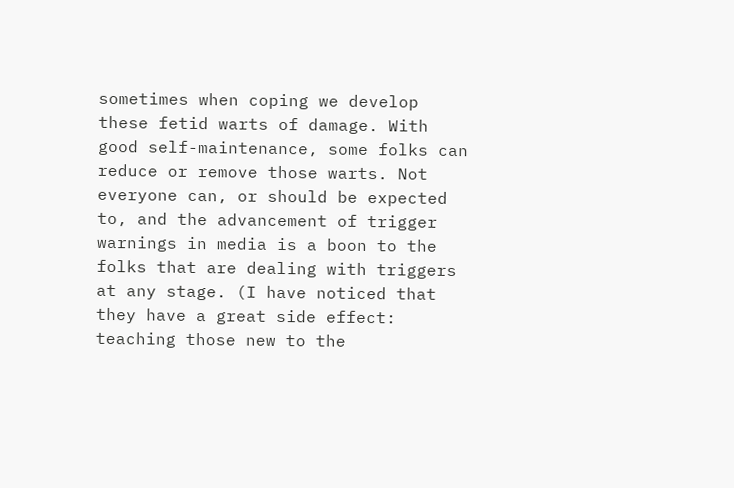sometimes when coping we develop these fetid warts of damage. With good self-maintenance, some folks can reduce or remove those warts. Not everyone can, or should be expected to, and the advancement of trigger warnings in media is a boon to the folks that are dealing with triggers at any stage. (I have noticed that they have a great side effect: teaching those new to the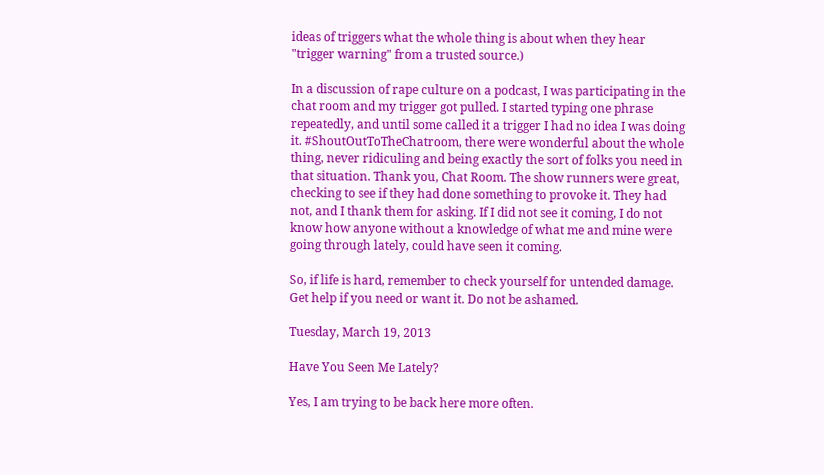ideas of triggers what the whole thing is about when they hear "trigger warning" from a trusted source.)

In a discussion of rape culture on a podcast, I was participating in the chat room and my trigger got pulled. I started typing one phrase repeatedly, and until some called it a trigger I had no idea I was doing it. #ShoutOutToTheChatroom, there were wonderful about the whole thing, never ridiculing and being exactly the sort of folks you need in that situation. Thank you, Chat Room. The show runners were great, checking to see if they had done something to provoke it. They had not, and I thank them for asking. If I did not see it coming, I do not know how anyone without a knowledge of what me and mine were going through lately, could have seen it coming.

So, if life is hard, remember to check yourself for untended damage. Get help if you need or want it. Do not be ashamed.

Tuesday, March 19, 2013

Have You Seen Me Lately?

Yes, I am trying to be back here more often.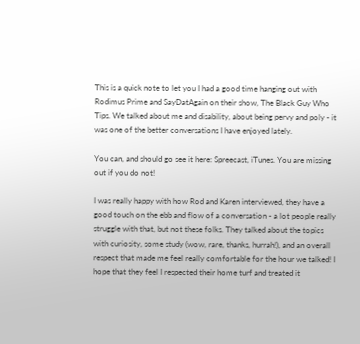This is a quick note to let you I had a good time hanging out with Rodimus Prime and SayDatAgain on their show, The Black Guy Who Tips. We talked about me and disability, about being pervy and poly - it was one of the better conversations I have enjoyed lately.

You can, and should go see it here: Spreecast, iTunes. You are missing out if you do not!

I was really happy with how Rod and Karen interviewed, they have a good touch on the ebb and flow of a conversation - a lot people really struggle with that, but not these folks. They talked about the topics with curiosity, some study (wow, rare, thanks, hurrah!), and an overall respect that made me feel really comfortable for the hour we talked! I hope that they feel I respected their home turf and treated it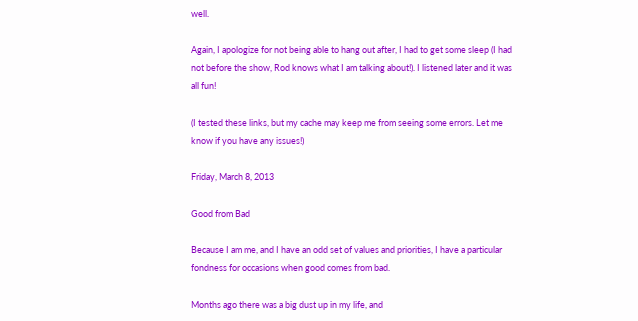well.

Again, I apologize for not being able to hang out after, I had to get some sleep (I had not before the show, Rod knows what I am talking about!). I listened later and it was all fun!

(I tested these links, but my cache may keep me from seeing some errors. Let me know if you have any issues!)

Friday, March 8, 2013

Good from Bad

Because I am me, and I have an odd set of values and priorities, I have a particular fondness for occasions when good comes from bad.

Months ago there was a big dust up in my life, and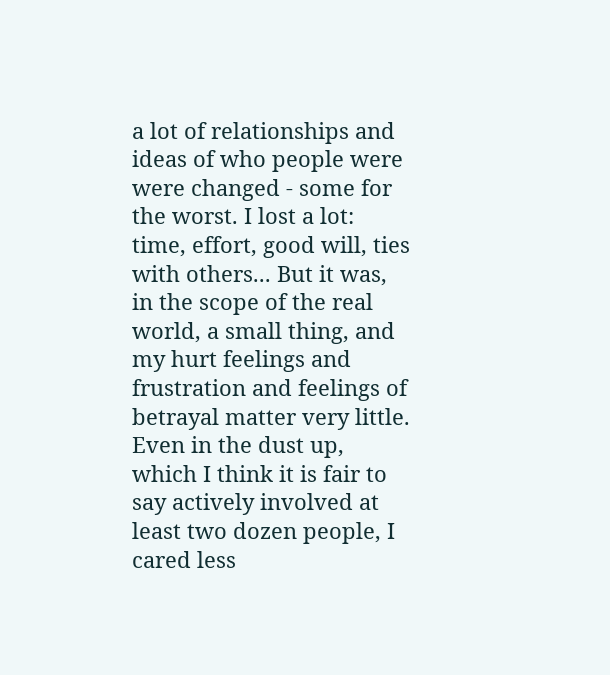a lot of relationships and ideas of who people were were changed - some for the worst. I lost a lot: time, effort, good will, ties with others... But it was, in the scope of the real world, a small thing, and my hurt feelings and frustration and feelings of betrayal matter very little. Even in the dust up, which I think it is fair to say actively involved at least two dozen people, I cared less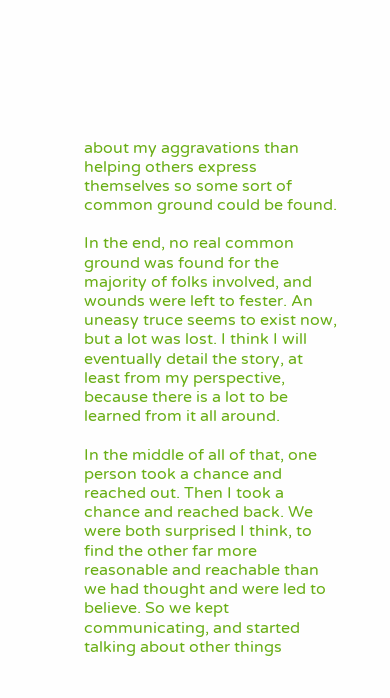about my aggravations than helping others express themselves so some sort of common ground could be found.

In the end, no real common ground was found for the majority of folks involved, and wounds were left to fester. An uneasy truce seems to exist now, but a lot was lost. I think I will eventually detail the story, at least from my perspective, because there is a lot to be learned from it all around.

In the middle of all of that, one person took a chance and reached out. Then I took a chance and reached back. We were both surprised I think, to find the other far more reasonable and reachable than we had thought and were led to believe. So we kept communicating, and started talking about other things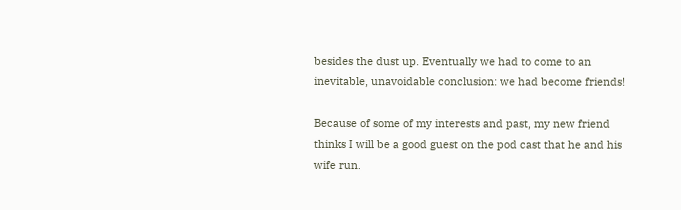besides the dust up. Eventually we had to come to an inevitable, unavoidable conclusion: we had become friends!

Because of some of my interests and past, my new friend thinks I will be a good guest on the pod cast that he and his wife run.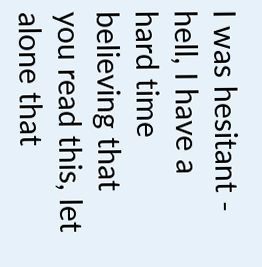I was hesitant - hell, I have a hard time believing that you read this, let alone that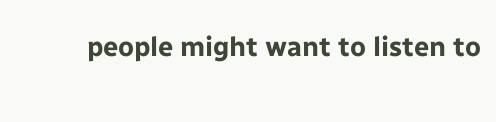people might want to listen to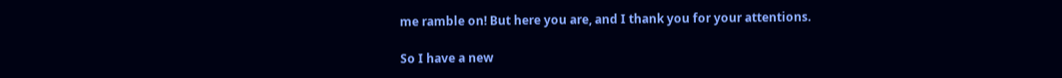me ramble on! But here you are, and I thank you for your attentions.

So I have a new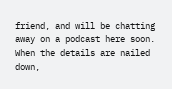friend, and will be chatting away on a podcast here soon. When the details are nailed down,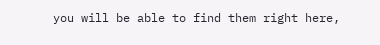you will be able to find them right here,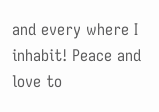and every where I inhabit! Peace and love to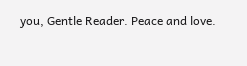you, Gentle Reader. Peace and love.